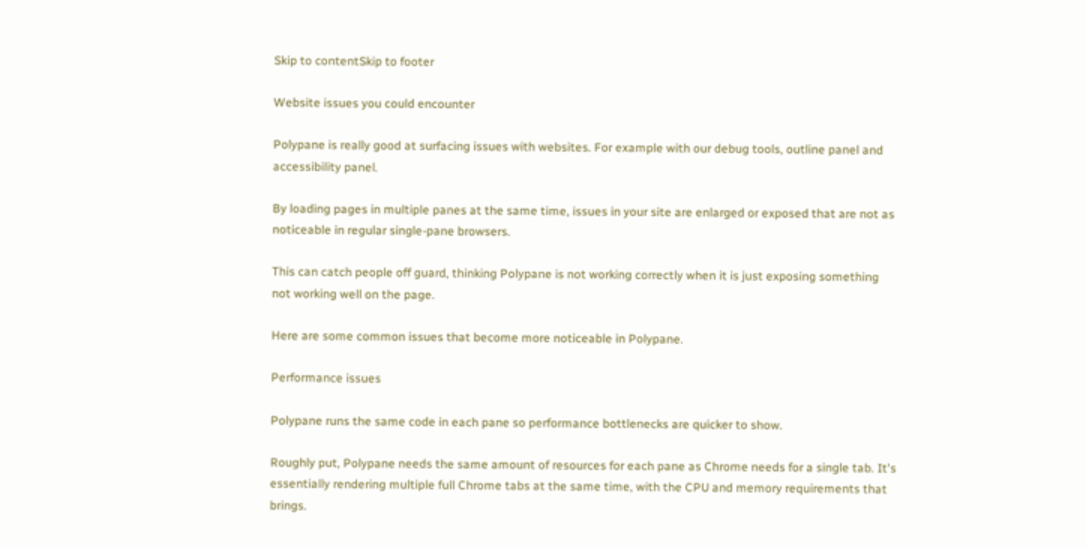Skip to contentSkip to footer

Website issues you could encounter

Polypane is really good at surfacing issues with websites. For example with our debug tools, outline panel and accessibility panel.

By loading pages in multiple panes at the same time, issues in your site are enlarged or exposed that are not as noticeable in regular single-pane browsers.

This can catch people off guard, thinking Polypane is not working correctly when it is just exposing something not working well on the page.

Here are some common issues that become more noticeable in Polypane.

Performance issues

Polypane runs the same code in each pane so performance bottlenecks are quicker to show.

Roughly put, Polypane needs the same amount of resources for each pane as Chrome needs for a single tab. It's essentially rendering multiple full Chrome tabs at the same time, with the CPU and memory requirements that brings.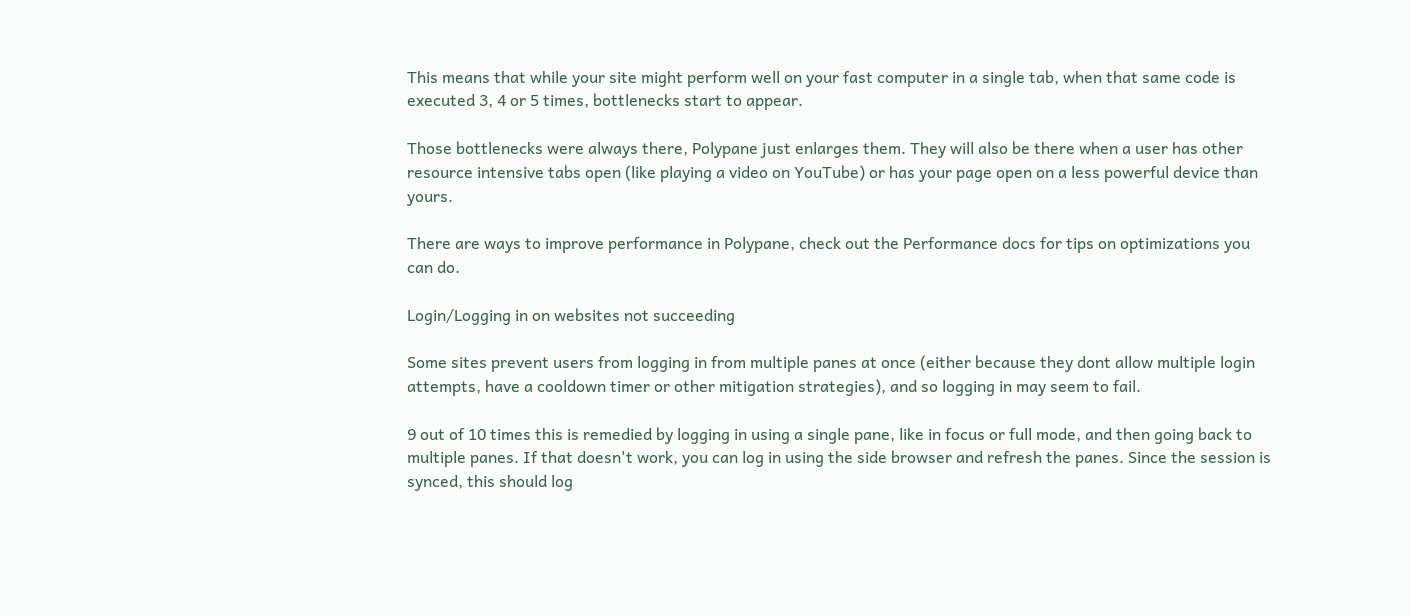This means that while your site might perform well on your fast computer in a single tab, when that same code is executed 3, 4 or 5 times, bottlenecks start to appear.

Those bottlenecks were always there, Polypane just enlarges them. They will also be there when a user has other resource intensive tabs open (like playing a video on YouTube) or has your page open on a less powerful device than yours.

There are ways to improve performance in Polypane, check out the Performance docs for tips on optimizations you can do.

Login/Logging in on websites not succeeding

Some sites prevent users from logging in from multiple panes at once (either because they dont allow multiple login attempts, have a cooldown timer or other mitigation strategies), and so logging in may seem to fail.

9 out of 10 times this is remedied by logging in using a single pane, like in focus or full mode, and then going back to multiple panes. If that doesn't work, you can log in using the side browser and refresh the panes. Since the session is synced, this should log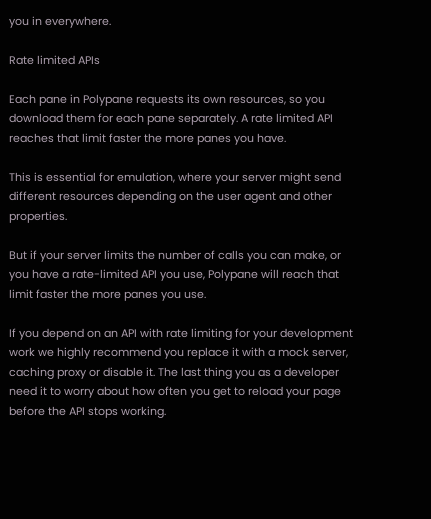you in everywhere.

Rate limited APIs

Each pane in Polypane requests its own resources, so you download them for each pane separately. A rate limited API reaches that limit faster the more panes you have.

This is essential for emulation, where your server might send different resources depending on the user agent and other properties.

But if your server limits the number of calls you can make, or you have a rate-limited API you use, Polypane will reach that limit faster the more panes you use.

If you depend on an API with rate limiting for your development work we highly recommend you replace it with a mock server, caching proxy or disable it. The last thing you as a developer need it to worry about how often you get to reload your page before the API stops working.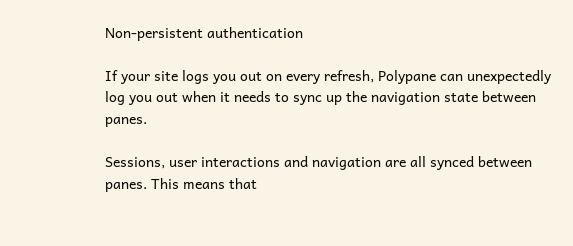Non-persistent authentication

If your site logs you out on every refresh, Polypane can unexpectedly log you out when it needs to sync up the navigation state between panes.

Sessions, user interactions and navigation are all synced between panes. This means that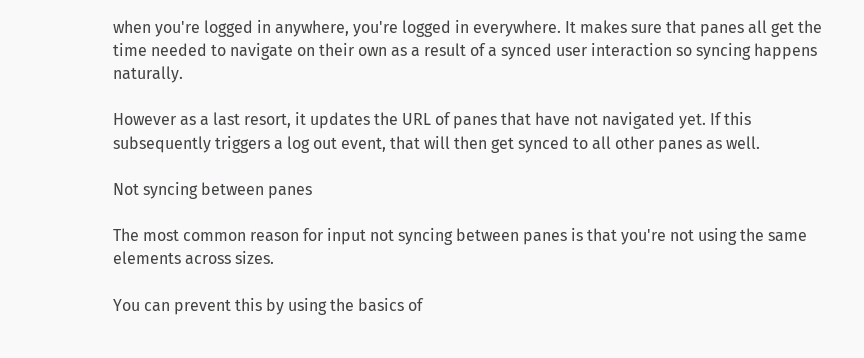when you're logged in anywhere, you're logged in everywhere. It makes sure that panes all get the time needed to navigate on their own as a result of a synced user interaction so syncing happens naturally.

However as a last resort, it updates the URL of panes that have not navigated yet. If this subsequently triggers a log out event, that will then get synced to all other panes as well.

Not syncing between panes

The most common reason for input not syncing between panes is that you're not using the same elements across sizes.

You can prevent this by using the basics of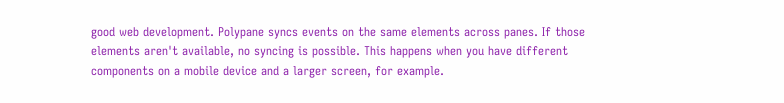good web development. Polypane syncs events on the same elements across panes. If those elements aren't available, no syncing is possible. This happens when you have different components on a mobile device and a larger screen, for example.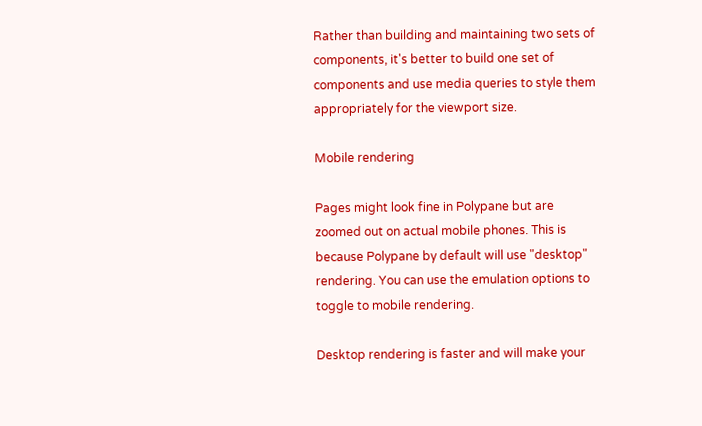Rather than building and maintaining two sets of components, it's better to build one set of components and use media queries to style them appropriately for the viewport size.

Mobile rendering

Pages might look fine in Polypane but are zoomed out on actual mobile phones. This is because Polypane by default will use "desktop" rendering. You can use the emulation options to toggle to mobile rendering.

Desktop rendering is faster and will make your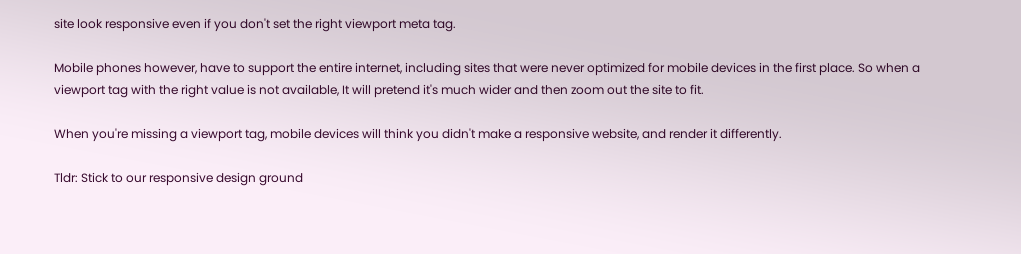site look responsive even if you don't set the right viewport meta tag.

Mobile phones however, have to support the entire internet, including sites that were never optimized for mobile devices in the first place. So when a viewport tag with the right value is not available, It will pretend it's much wider and then zoom out the site to fit.

When you're missing a viewport tag, mobile devices will think you didn't make a responsive website, and render it differently.

Tldr: Stick to our responsive design ground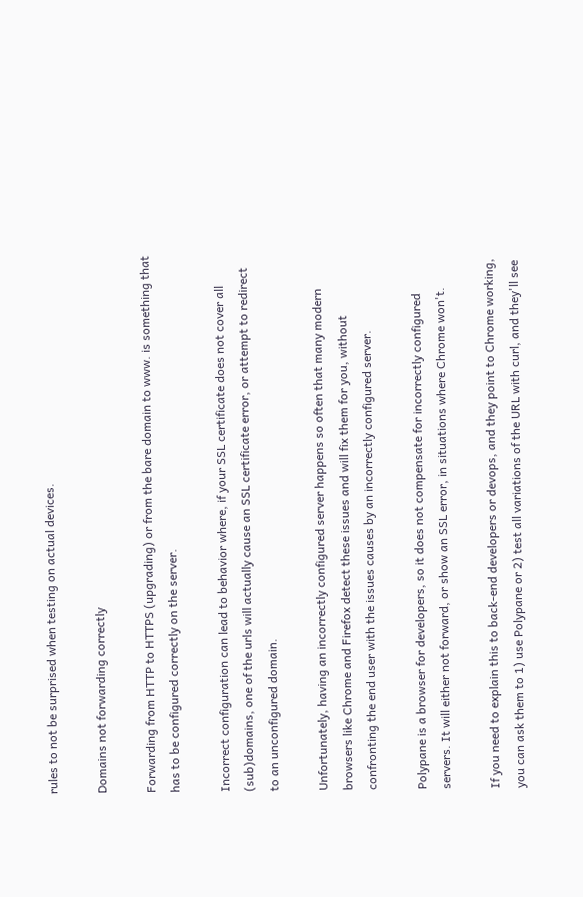rules to not be surprised when testing on actual devices.

Domains not forwarding correctly

Forwarding from HTTP to HTTPS (upgrading) or from the bare domain to www. is something that has to be configured correctly on the server.

Incorrect configuration can lead to behavior where, if your SSL certificate does not cover all (sub)domains, one of the urls will actually cause an SSL certificate error, or attempt to redirect to an unconfigured domain.

Unfortunately, having an incorrectly configured server happens so often that many modern browsers like Chrome and Firefox detect these issues and will fix them for you, without confronting the end user with the issues causes by an incorrectly configured server.

Polypane is a browser for developers, so it does not compensate for incorrectly configured servers. It will either not forward, or show an SSL error, in situations where Chrome won't.

If you need to explain this to back-end developers or devops, and they point to Chrome working, you can ask them to 1) use Polypane or 2) test all variations of the URL with curl, and they'll see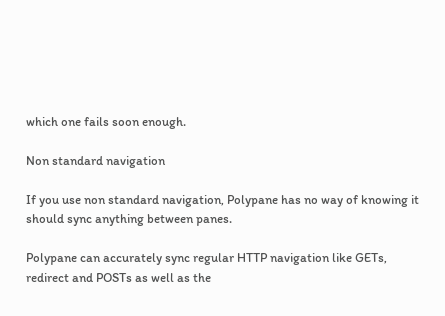which one fails soon enough.

Non standard navigation

If you use non standard navigation, Polypane has no way of knowing it should sync anything between panes.

Polypane can accurately sync regular HTTP navigation like GETs, redirect and POSTs as well as the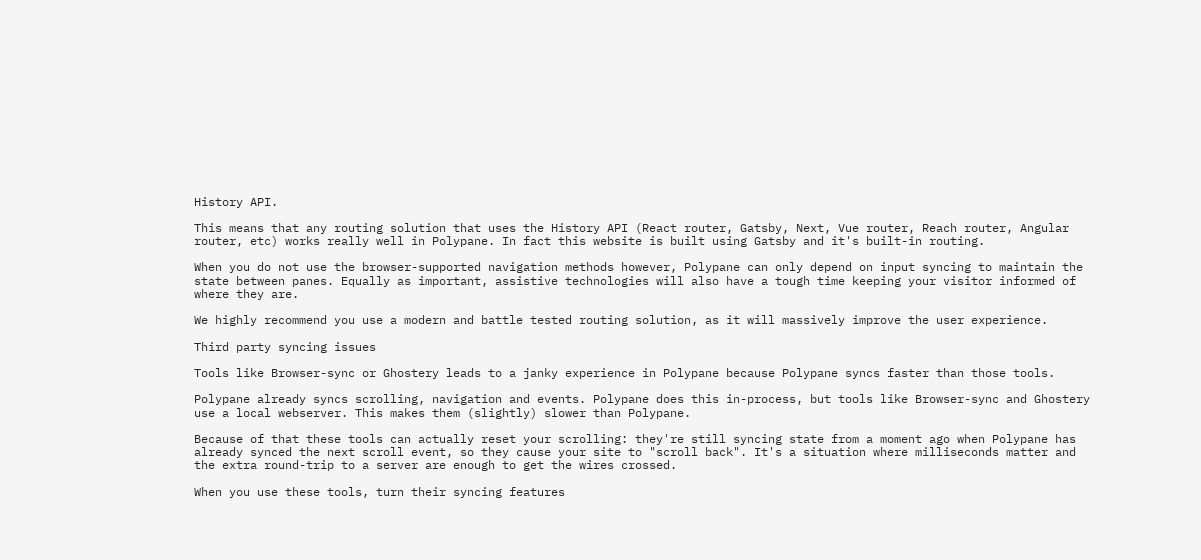History API.

This means that any routing solution that uses the History API (React router, Gatsby, Next, Vue router, Reach router, Angular router, etc) works really well in Polypane. In fact this website is built using Gatsby and it's built-in routing.

When you do not use the browser-supported navigation methods however, Polypane can only depend on input syncing to maintain the state between panes. Equally as important, assistive technologies will also have a tough time keeping your visitor informed of where they are.

We highly recommend you use a modern and battle tested routing solution, as it will massively improve the user experience.

Third party syncing issues

Tools like Browser-sync or Ghostery leads to a janky experience in Polypane because Polypane syncs faster than those tools.

Polypane already syncs scrolling, navigation and events. Polypane does this in-process, but tools like Browser-sync and Ghostery use a local webserver. This makes them (slightly) slower than Polypane.

Because of that these tools can actually reset your scrolling: they're still syncing state from a moment ago when Polypane has already synced the next scroll event, so they cause your site to "scroll back". It's a situation where milliseconds matter and the extra round-trip to a server are enough to get the wires crossed.

When you use these tools, turn their syncing features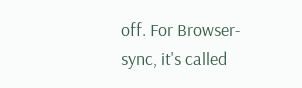off. For Browser-sync, it's called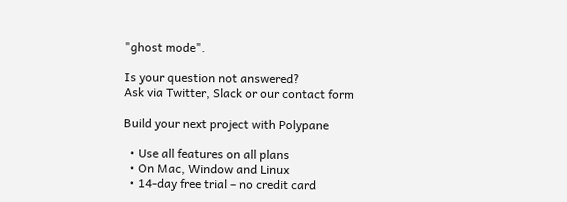"ghost mode".

Is your question not answered?
Ask via Twitter, Slack or our contact form

Build your next project with Polypane

  • Use all features on all plans
  • On Mac, Window and Linux
  • 14-day free trial – no credit card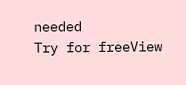needed
Try for freeView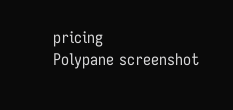pricing
Polypane screenshot